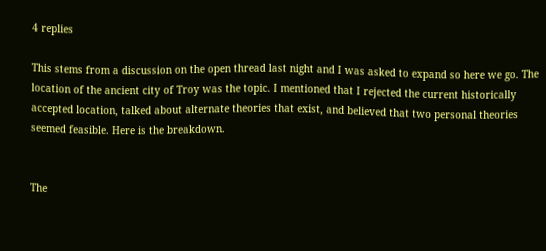4 replies

This stems from a discussion on the open thread last night and I was asked to expand so here we go. The location of the ancient city of Troy was the topic. I mentioned that I rejected the current historically accepted location, talked about alternate theories that exist, and believed that two personal theories seemed feasible. Here is the breakdown.


The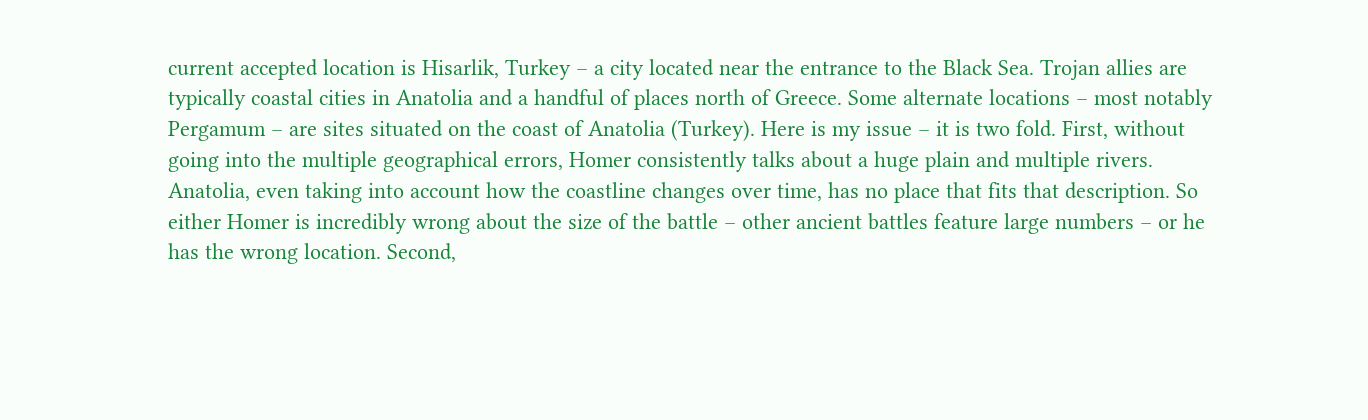current accepted location is Hisarlik, Turkey – a city located near the entrance to the Black Sea. Trojan allies are typically coastal cities in Anatolia and a handful of places north of Greece. Some alternate locations – most notably Pergamum – are sites situated on the coast of Anatolia (Turkey). Here is my issue – it is two fold. First, without going into the multiple geographical errors, Homer consistently talks about a huge plain and multiple rivers. Anatolia, even taking into account how the coastline changes over time, has no place that fits that description. So either Homer is incredibly wrong about the size of the battle – other ancient battles feature large numbers – or he has the wrong location. Second,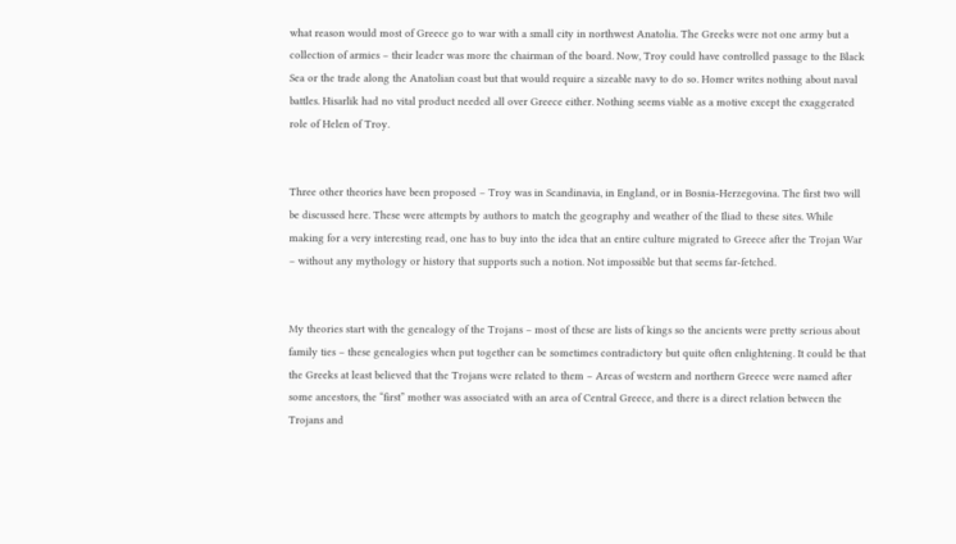what reason would most of Greece go to war with a small city in northwest Anatolia. The Greeks were not one army but a collection of armies – their leader was more the chairman of the board. Now, Troy could have controlled passage to the Black Sea or the trade along the Anatolian coast but that would require a sizeable navy to do so. Homer writes nothing about naval battles. Hisarlik had no vital product needed all over Greece either. Nothing seems viable as a motive except the exaggerated role of Helen of Troy.


Three other theories have been proposed – Troy was in Scandinavia, in England, or in Bosnia-Herzegovina. The first two will be discussed here. These were attempts by authors to match the geography and weather of the Iliad to these sites. While making for a very interesting read, one has to buy into the idea that an entire culture migrated to Greece after the Trojan War – without any mythology or history that supports such a notion. Not impossible but that seems far-fetched.


My theories start with the genealogy of the Trojans – most of these are lists of kings so the ancients were pretty serious about family ties – these genealogies when put together can be sometimes contradictory but quite often enlightening. It could be that the Greeks at least believed that the Trojans were related to them – Areas of western and northern Greece were named after some ancestors, the “first” mother was associated with an area of Central Greece, and there is a direct relation between the Trojans and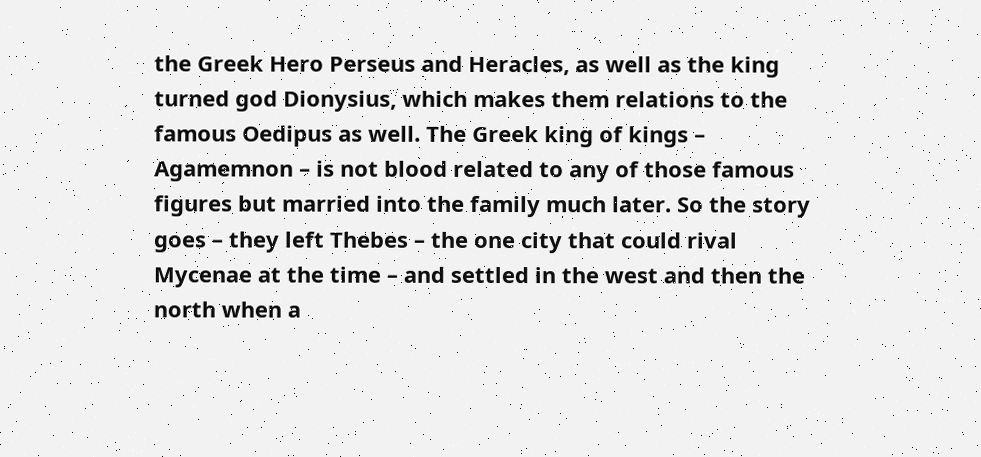the Greek Hero Perseus and Heracles, as well as the king turned god Dionysius, which makes them relations to the famous Oedipus as well. The Greek king of kings – Agamemnon – is not blood related to any of those famous figures but married into the family much later. So the story goes – they left Thebes – the one city that could rival Mycenae at the time – and settled in the west and then the north when a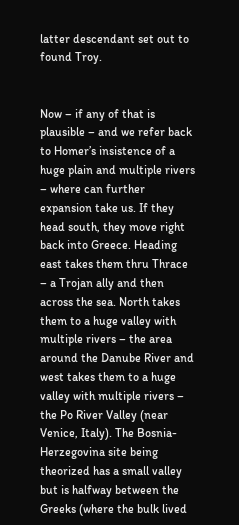latter descendant set out to found Troy.


Now – if any of that is plausible – and we refer back to Homer’s insistence of a huge plain and multiple rivers – where can further expansion take us. If they head south, they move right back into Greece. Heading east takes them thru Thrace – a Trojan ally and then across the sea. North takes them to a huge valley with multiple rivers – the area around the Danube River and west takes them to a huge valley with multiple rivers – the Po River Valley (near Venice, Italy). The Bosnia-Herzegovina site being theorized has a small valley but is halfway between the Greeks (where the bulk lived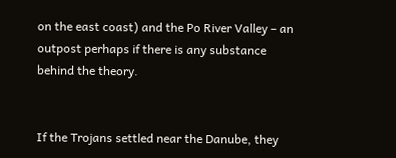on the east coast) and the Po River Valley – an outpost perhaps if there is any substance behind the theory.


If the Trojans settled near the Danube, they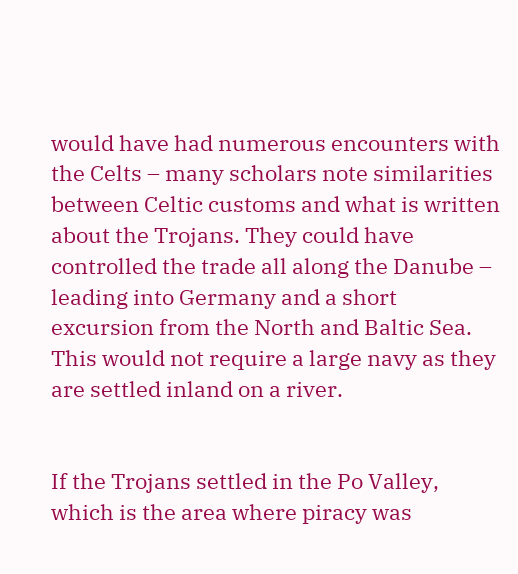would have had numerous encounters with the Celts – many scholars note similarities between Celtic customs and what is written about the Trojans. They could have controlled the trade all along the Danube – leading into Germany and a short excursion from the North and Baltic Sea. This would not require a large navy as they are settled inland on a river.


If the Trojans settled in the Po Valley, which is the area where piracy was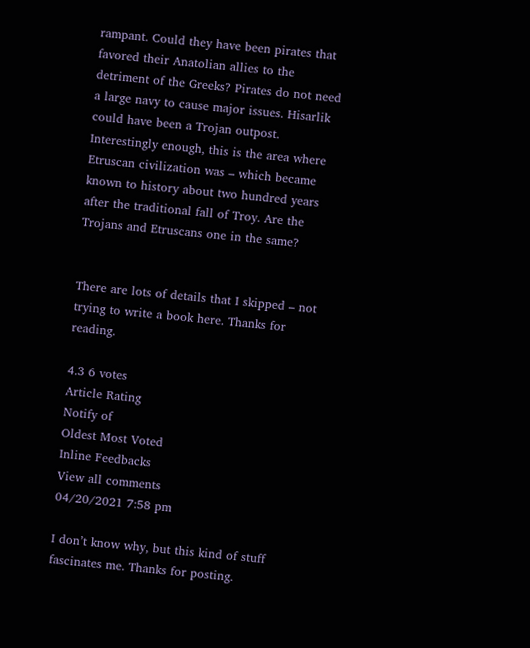rampant. Could they have been pirates that favored their Anatolian allies to the detriment of the Greeks? Pirates do not need a large navy to cause major issues. Hisarlik could have been a Trojan outpost. Interestingly enough, this is the area where Etruscan civilization was – which became known to history about two hundred years after the traditional fall of Troy. Are the Trojans and Etruscans one in the same?


There are lots of details that I skipped – not trying to write a book here. Thanks for reading.

4.3 6 votes
Article Rating
Notify of
Oldest Most Voted
Inline Feedbacks
View all comments
04/20/2021 7:58 pm

I don’t know why, but this kind of stuff fascinates me. Thanks for posting.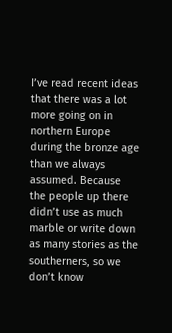I’ve read recent ideas that there was a lot more going on in northern Europe during the bronze age than we always assumed. Because the people up there didn’t use as much marble or write down as many stories as the southerners, so we don’t know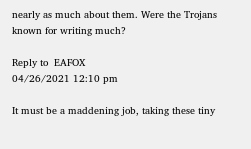nearly as much about them. Were the Trojans known for writing much?

Reply to  EAFOX
04/26/2021 12:10 pm

It must be a maddening job, taking these tiny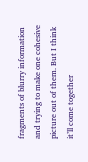fragments of blurry information and trying to make one cohesive picture out of them. But I think it’ll come together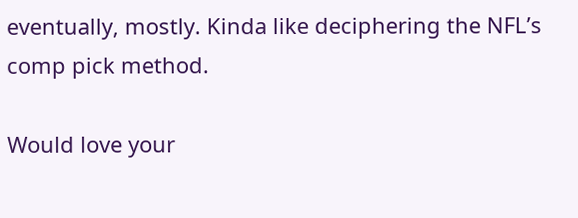eventually, mostly. Kinda like deciphering the NFL’s comp pick method.

Would love your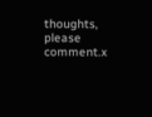thoughts, please comment.x